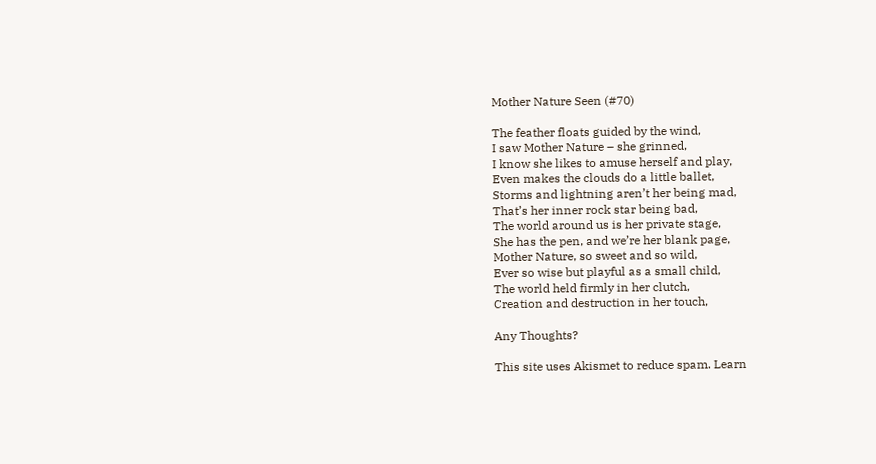Mother Nature Seen (#70)

The feather floats guided by the wind,
I saw Mother Nature – she grinned,
I know she likes to amuse herself and play,
Even makes the clouds do a little ballet,
Storms and lightning aren’t her being mad,
That’s her inner rock star being bad,
The world around us is her private stage,
She has the pen, and we’re her blank page,
Mother Nature, so sweet and so wild,
Ever so wise but playful as a small child,
The world held firmly in her clutch,
Creation and destruction in her touch,

Any Thoughts?

This site uses Akismet to reduce spam. Learn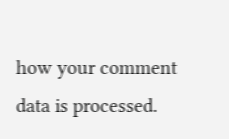how your comment data is processed.